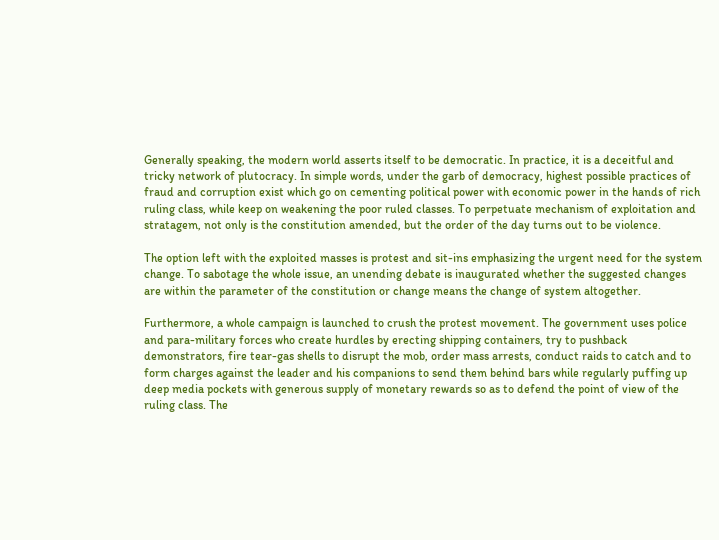Generally speaking, the modern world asserts itself to be democratic. In practice, it is a deceitful and tricky network of plutocracy. In simple words, under the garb of democracy, highest possible practices of fraud and corruption exist which go on cementing political power with economic power in the hands of rich ruling class, while keep on weakening the poor ruled classes. To perpetuate mechanism of exploitation and stratagem, not only is the constitution amended, but the order of the day turns out to be violence.

The option left with the exploited masses is protest and sit-ins emphasizing the urgent need for the system change. To sabotage the whole issue, an unending debate is inaugurated whether the suggested changes are within the parameter of the constitution or change means the change of system altogether.

Furthermore, a whole campaign is launched to crush the protest movement. The government uses police and para-military forces who create hurdles by erecting shipping containers, try to pushback demonstrators, fire tear-gas shells to disrupt the mob, order mass arrests, conduct raids to catch and to form charges against the leader and his companions to send them behind bars while regularly puffing up deep media pockets with generous supply of monetary rewards so as to defend the point of view of the ruling class. The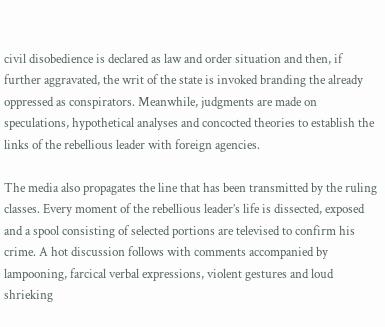civil disobedience is declared as law and order situation and then, if further aggravated, the writ of the state is invoked branding the already oppressed as conspirators. Meanwhile, judgments are made on speculations, hypothetical analyses and concocted theories to establish the links of the rebellious leader with foreign agencies.

The media also propagates the line that has been transmitted by the ruling classes. Every moment of the rebellious leader’s life is dissected, exposed and a spool consisting of selected portions are televised to confirm his crime. A hot discussion follows with comments accompanied by lampooning, farcical verbal expressions, violent gestures and loud shrieking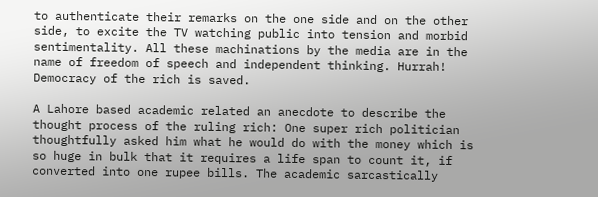to authenticate their remarks on the one side and on the other side, to excite the TV watching public into tension and morbid sentimentality. All these machinations by the media are in the name of freedom of speech and independent thinking. Hurrah! Democracy of the rich is saved.

A Lahore based academic related an anecdote to describe the thought process of the ruling rich: One super rich politician thoughtfully asked him what he would do with the money which is so huge in bulk that it requires a life span to count it, if converted into one rupee bills. The academic sarcastically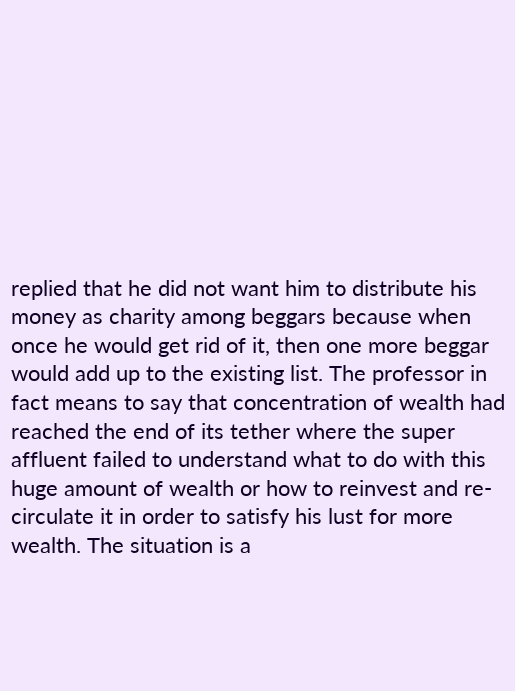replied that he did not want him to distribute his money as charity among beggars because when once he would get rid of it, then one more beggar would add up to the existing list. The professor in fact means to say that concentration of wealth had reached the end of its tether where the super affluent failed to understand what to do with this huge amount of wealth or how to reinvest and re-circulate it in order to satisfy his lust for more wealth. The situation is a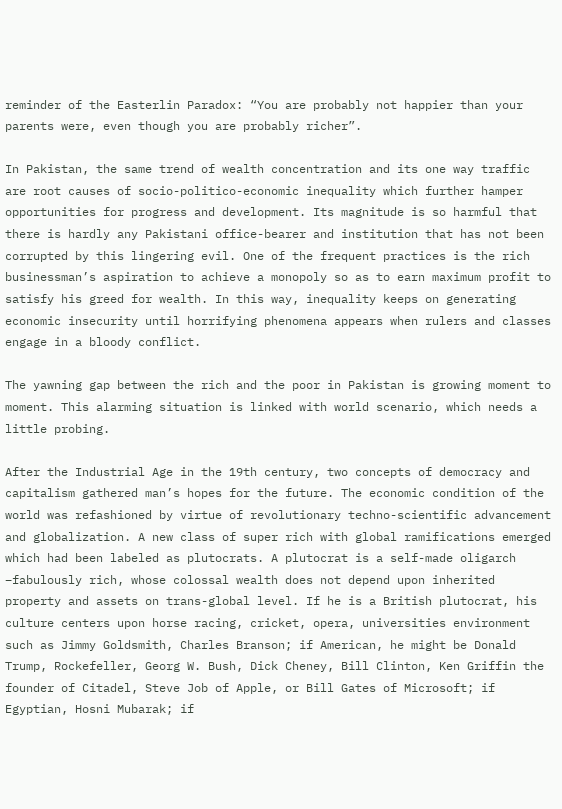reminder of the Easterlin Paradox: “You are probably not happier than your parents were, even though you are probably richer”.

In Pakistan, the same trend of wealth concentration and its one way traffic are root causes of socio-politico-economic inequality which further hamper opportunities for progress and development. Its magnitude is so harmful that there is hardly any Pakistani office-bearer and institution that has not been corrupted by this lingering evil. One of the frequent practices is the rich businessman’s aspiration to achieve a monopoly so as to earn maximum profit to satisfy his greed for wealth. In this way, inequality keeps on generating economic insecurity until horrifying phenomena appears when rulers and classes engage in a bloody conflict.

The yawning gap between the rich and the poor in Pakistan is growing moment to moment. This alarming situation is linked with world scenario, which needs a little probing.

After the Industrial Age in the 19th century, two concepts of democracy and capitalism gathered man’s hopes for the future. The economic condition of the world was refashioned by virtue of revolutionary techno-scientific advancement and globalization. A new class of super rich with global ramifications emerged which had been labeled as plutocrats. A plutocrat is a self-made oligarch –fabulously rich, whose colossal wealth does not depend upon inherited property and assets on trans-global level. If he is a British plutocrat, his culture centers upon horse racing, cricket, opera, universities environment such as Jimmy Goldsmith, Charles Branson; if American, he might be Donald Trump, Rockefeller, Georg W. Bush, Dick Cheney, Bill Clinton, Ken Griffin the founder of Citadel, Steve Job of Apple, or Bill Gates of Microsoft; if Egyptian, Hosni Mubarak; if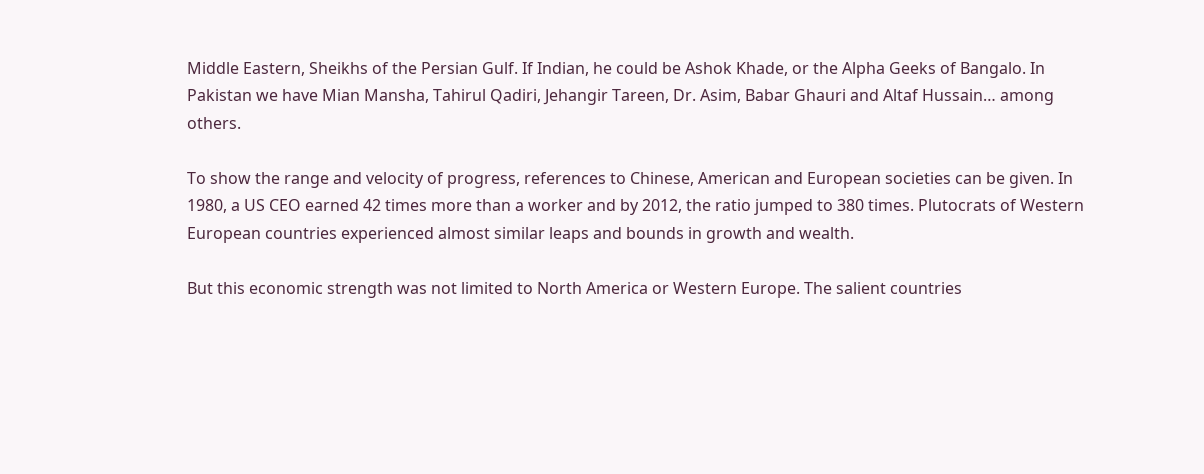Middle Eastern, Sheikhs of the Persian Gulf. If Indian, he could be Ashok Khade, or the Alpha Geeks of Bangalo. In Pakistan we have Mian Mansha, Tahirul Qadiri, Jehangir Tareen, Dr. Asim, Babar Ghauri and Altaf Hussain… among others.

To show the range and velocity of progress, references to Chinese, American and European societies can be given. In 1980, a US CEO earned 42 times more than a worker and by 2012, the ratio jumped to 380 times. Plutocrats of Western European countries experienced almost similar leaps and bounds in growth and wealth.

But this economic strength was not limited to North America or Western Europe. The salient countries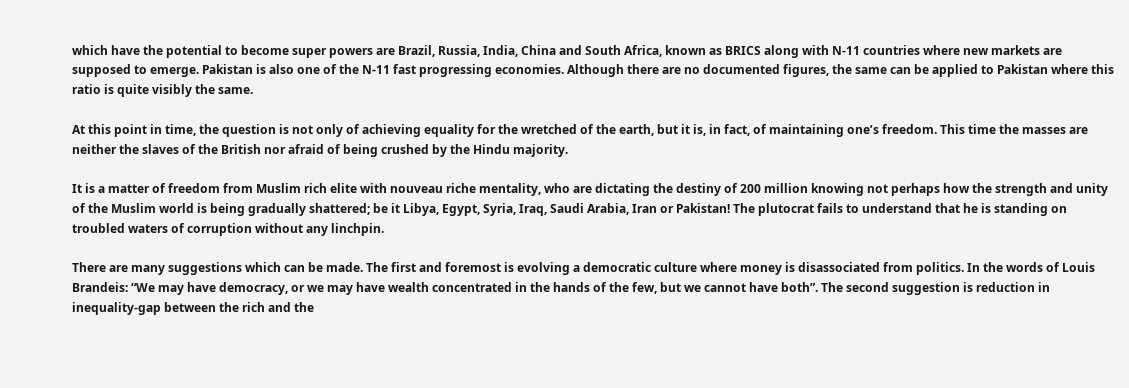which have the potential to become super powers are Brazil, Russia, India, China and South Africa, known as BRICS along with N-11 countries where new markets are supposed to emerge. Pakistan is also one of the N-11 fast progressing economies. Although there are no documented figures, the same can be applied to Pakistan where this ratio is quite visibly the same.

At this point in time, the question is not only of achieving equality for the wretched of the earth, but it is, in fact, of maintaining one’s freedom. This time the masses are neither the slaves of the British nor afraid of being crushed by the Hindu majority.

It is a matter of freedom from Muslim rich elite with nouveau riche mentality, who are dictating the destiny of 200 million knowing not perhaps how the strength and unity of the Muslim world is being gradually shattered; be it Libya, Egypt, Syria, Iraq, Saudi Arabia, Iran or Pakistan! The plutocrat fails to understand that he is standing on troubled waters of corruption without any linchpin.

There are many suggestions which can be made. The first and foremost is evolving a democratic culture where money is disassociated from politics. In the words of Louis Brandeis: “We may have democracy, or we may have wealth concentrated in the hands of the few, but we cannot have both”. The second suggestion is reduction in inequality-gap between the rich and the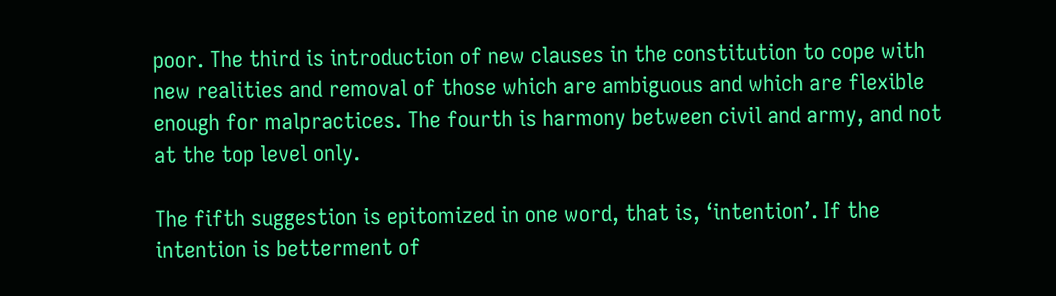poor. The third is introduction of new clauses in the constitution to cope with new realities and removal of those which are ambiguous and which are flexible enough for malpractices. The fourth is harmony between civil and army, and not at the top level only.

The fifth suggestion is epitomized in one word, that is, ‘intention’. If the intention is betterment of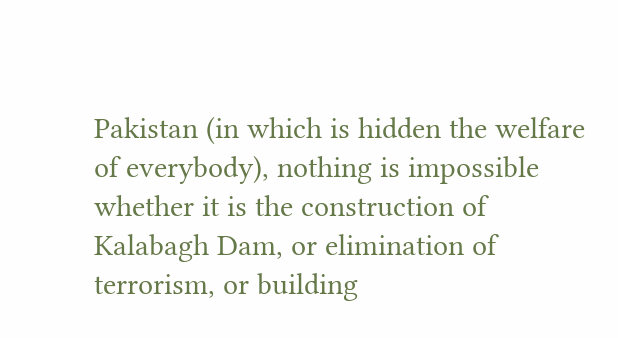Pakistan (in which is hidden the welfare of everybody), nothing is impossible whether it is the construction of Kalabagh Dam, or elimination of terrorism, or building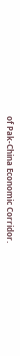of Pak-China Economic Corridor.